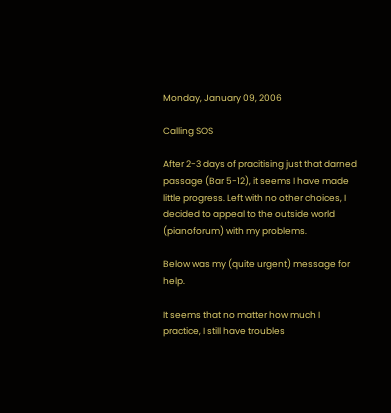Monday, January 09, 2006

Calling SOS

After 2-3 days of pracitising just that darned passage (Bar 5-12), it seems I have made little progress. Left with no other choices, I decided to appeal to the outside world (pianoforum) with my problems.

Below was my (quite urgent) message for help.

It seems that no matter how much I practice, I still have troubles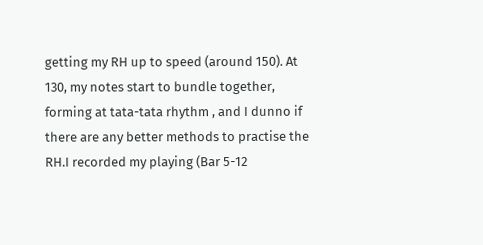getting my RH up to speed (around 150). At 130, my notes start to bundle together, forming at tata-tata rhythm , and I dunno if there are any better methods to practise the RH.I recorded my playing (Bar 5-12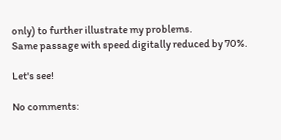only) to further illustrate my problems.
Same passage with speed digitally reduced by 70%.

Let's see!

No comments: